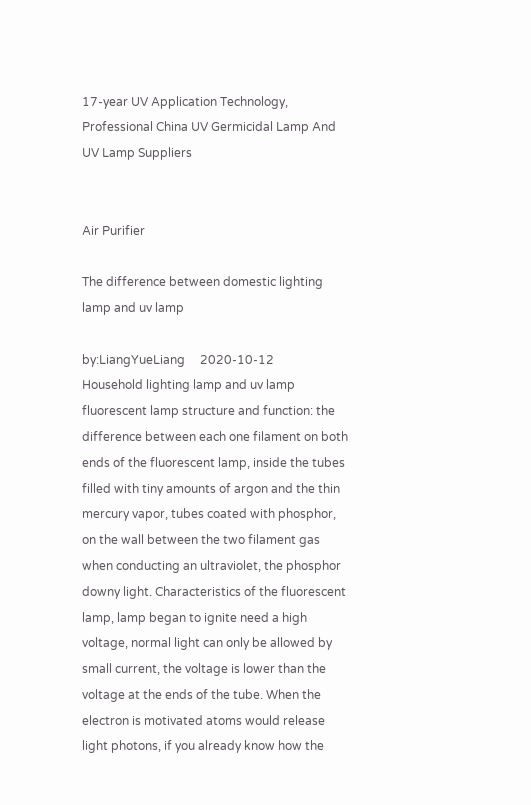17-year UV Application Technology, Professional China UV Germicidal Lamp And UV Lamp Suppliers


Air Purifier

The difference between domestic lighting lamp and uv lamp

by:LiangYueLiang     2020-10-12
Household lighting lamp and uv lamp fluorescent lamp structure and function: the difference between each one filament on both ends of the fluorescent lamp, inside the tubes filled with tiny amounts of argon and the thin mercury vapor, tubes coated with phosphor, on the wall between the two filament gas when conducting an ultraviolet, the phosphor downy light. Characteristics of the fluorescent lamp, lamp began to ignite need a high voltage, normal light can only be allowed by small current, the voltage is lower than the voltage at the ends of the tube. When the electron is motivated atoms would release light photons, if you already know how the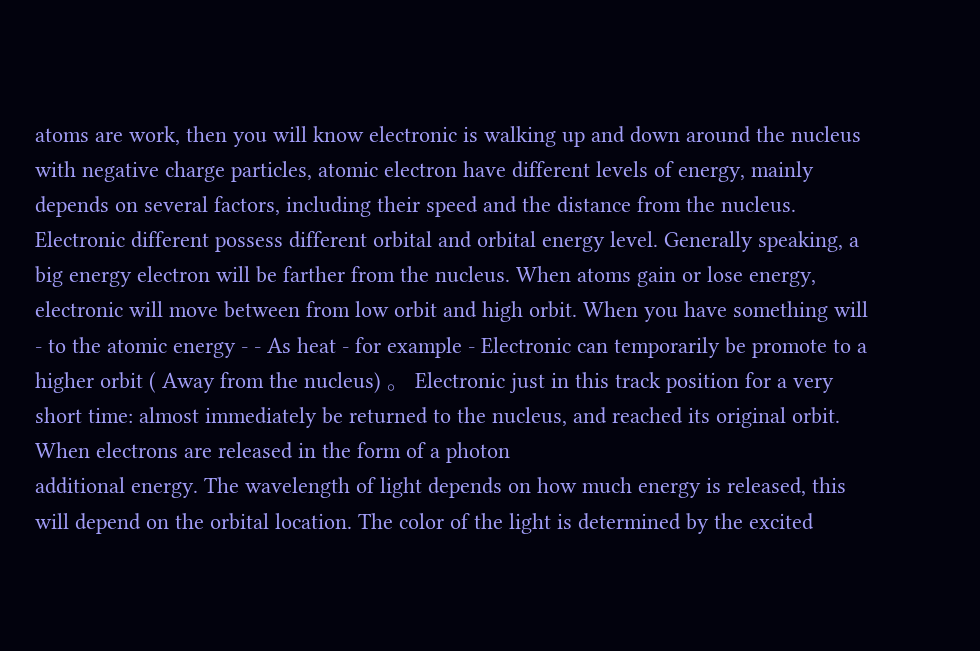atoms are work, then you will know electronic is walking up and down around the nucleus with negative charge particles, atomic electron have different levels of energy, mainly depends on several factors, including their speed and the distance from the nucleus. Electronic different possess different orbital and orbital energy level. Generally speaking, a big energy electron will be farther from the nucleus. When atoms gain or lose energy, electronic will move between from low orbit and high orbit. When you have something will - to the atomic energy - - As heat - for example - Electronic can temporarily be promote to a higher orbit ( Away from the nucleus) 。 Electronic just in this track position for a very short time: almost immediately be returned to the nucleus, and reached its original orbit. When electrons are released in the form of a photon
additional energy. The wavelength of light depends on how much energy is released, this will depend on the orbital location. The color of the light is determined by the excited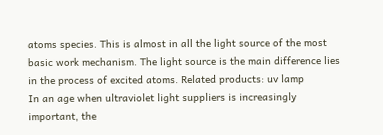atoms species. This is almost in all the light source of the most basic work mechanism. The light source is the main difference lies in the process of excited atoms. Related products: uv lamp
In an age when ultraviolet light suppliers is increasingly important, the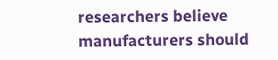researchers believe manufacturers should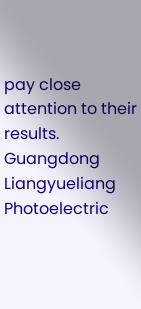pay close attention to their results.
Guangdong Liangyueliang Photoelectric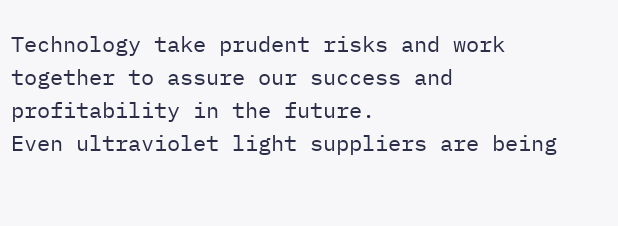Technology take prudent risks and work together to assure our success and profitability in the future.
Even ultraviolet light suppliers are being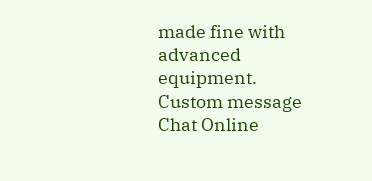made fine with advanced equipment.
Custom message
Chat Online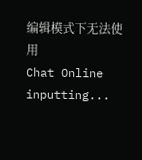编辑模式下无法使用
Chat Online inputting...